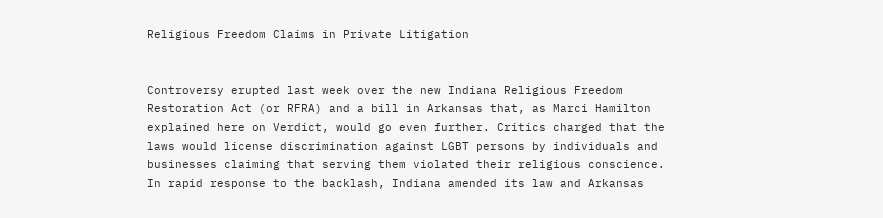Religious Freedom Claims in Private Litigation


Controversy erupted last week over the new Indiana Religious Freedom Restoration Act (or RFRA) and a bill in Arkansas that, as Marci Hamilton explained here on Verdict, would go even further. Critics charged that the laws would license discrimination against LGBT persons by individuals and businesses claiming that serving them violated their religious conscience. In rapid response to the backlash, Indiana amended its law and Arkansas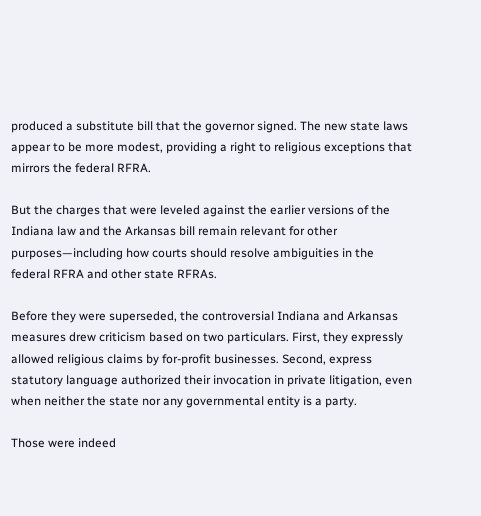produced a substitute bill that the governor signed. The new state laws appear to be more modest, providing a right to religious exceptions that mirrors the federal RFRA.

But the charges that were leveled against the earlier versions of the Indiana law and the Arkansas bill remain relevant for other purposes—including how courts should resolve ambiguities in the federal RFRA and other state RFRAs.

Before they were superseded, the controversial Indiana and Arkansas measures drew criticism based on two particulars. First, they expressly allowed religious claims by for-profit businesses. Second, express statutory language authorized their invocation in private litigation, even when neither the state nor any governmental entity is a party.

Those were indeed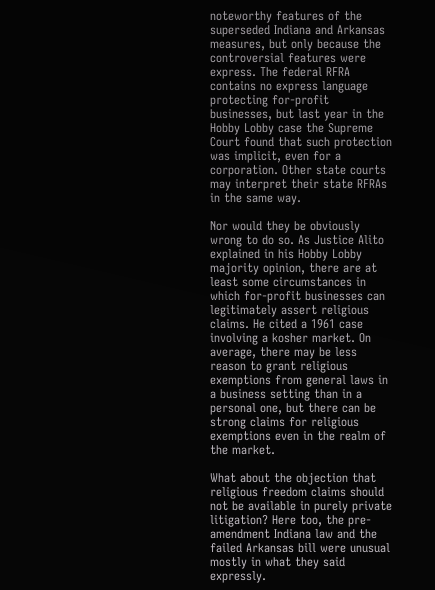noteworthy features of the superseded Indiana and Arkansas measures, but only because the controversial features were express. The federal RFRA contains no express language protecting for-profit businesses, but last year in the Hobby Lobby case the Supreme Court found that such protection was implicit, even for a corporation. Other state courts may interpret their state RFRAs in the same way.

Nor would they be obviously wrong to do so. As Justice Alito explained in his Hobby Lobby majority opinion, there are at least some circumstances in which for-profit businesses can legitimately assert religious claims. He cited a 1961 case involving a kosher market. On average, there may be less reason to grant religious exemptions from general laws in a business setting than in a personal one, but there can be strong claims for religious exemptions even in the realm of the market.

What about the objection that religious freedom claims should not be available in purely private litigation? Here too, the pre-amendment Indiana law and the failed Arkansas bill were unusual mostly in what they said expressly.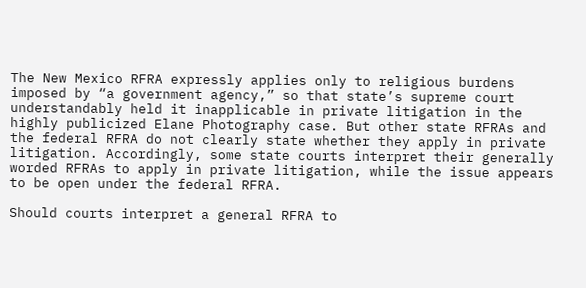The New Mexico RFRA expressly applies only to religious burdens imposed by “a government agency,” so that state’s supreme court understandably held it inapplicable in private litigation in the highly publicized Elane Photography case. But other state RFRAs and the federal RFRA do not clearly state whether they apply in private litigation. Accordingly, some state courts interpret their generally worded RFRAs to apply in private litigation, while the issue appears to be open under the federal RFRA.

Should courts interpret a general RFRA to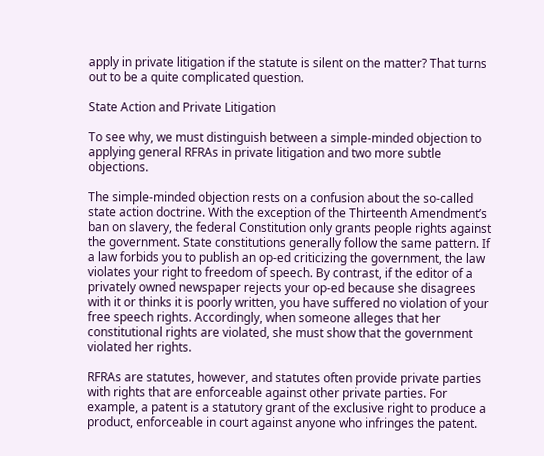apply in private litigation if the statute is silent on the matter? That turns out to be a quite complicated question.

State Action and Private Litigation

To see why, we must distinguish between a simple-minded objection to applying general RFRAs in private litigation and two more subtle objections.

The simple-minded objection rests on a confusion about the so-called state action doctrine. With the exception of the Thirteenth Amendment’s ban on slavery, the federal Constitution only grants people rights against the government. State constitutions generally follow the same pattern. If a law forbids you to publish an op-ed criticizing the government, the law violates your right to freedom of speech. By contrast, if the editor of a privately owned newspaper rejects your op-ed because she disagrees with it or thinks it is poorly written, you have suffered no violation of your free speech rights. Accordingly, when someone alleges that her constitutional rights are violated, she must show that the government violated her rights.

RFRAs are statutes, however, and statutes often provide private parties with rights that are enforceable against other private parties. For example, a patent is a statutory grant of the exclusive right to produce a product, enforceable in court against anyone who infringes the patent.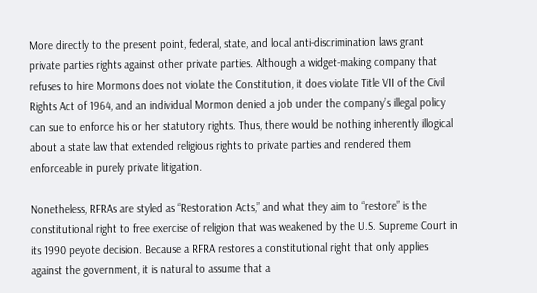More directly to the present point, federal, state, and local anti-discrimination laws grant private parties rights against other private parties. Although a widget-making company that refuses to hire Mormons does not violate the Constitution, it does violate Title VII of the Civil Rights Act of 1964, and an individual Mormon denied a job under the company’s illegal policy can sue to enforce his or her statutory rights. Thus, there would be nothing inherently illogical about a state law that extended religious rights to private parties and rendered them enforceable in purely private litigation.

Nonetheless, RFRAs are styled as “Restoration Acts,” and what they aim to “restore” is the constitutional right to free exercise of religion that was weakened by the U.S. Supreme Court in its 1990 peyote decision. Because a RFRA restores a constitutional right that only applies against the government, it is natural to assume that a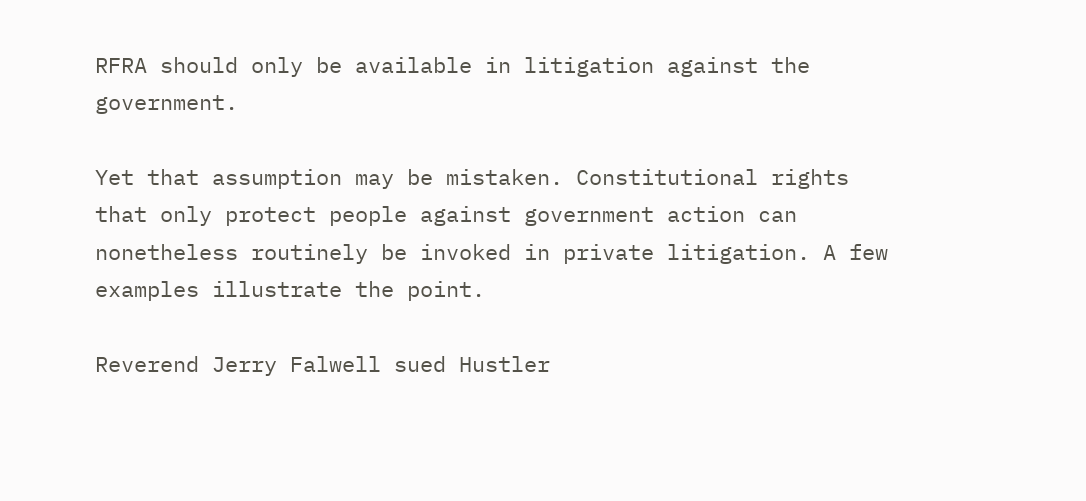RFRA should only be available in litigation against the government.

Yet that assumption may be mistaken. Constitutional rights that only protect people against government action can nonetheless routinely be invoked in private litigation. A few examples illustrate the point.

Reverend Jerry Falwell sued Hustler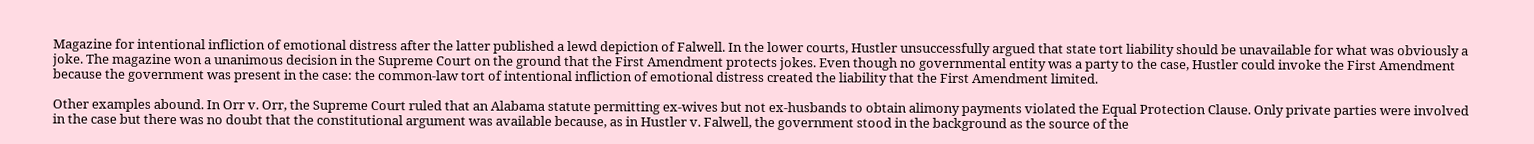Magazine for intentional infliction of emotional distress after the latter published a lewd depiction of Falwell. In the lower courts, Hustler unsuccessfully argued that state tort liability should be unavailable for what was obviously a joke. The magazine won a unanimous decision in the Supreme Court on the ground that the First Amendment protects jokes. Even though no governmental entity was a party to the case, Hustler could invoke the First Amendment because the government was present in the case: the common-law tort of intentional infliction of emotional distress created the liability that the First Amendment limited.

Other examples abound. In Orr v. Orr, the Supreme Court ruled that an Alabama statute permitting ex-wives but not ex-husbands to obtain alimony payments violated the Equal Protection Clause. Only private parties were involved in the case but there was no doubt that the constitutional argument was available because, as in Hustler v. Falwell, the government stood in the background as the source of the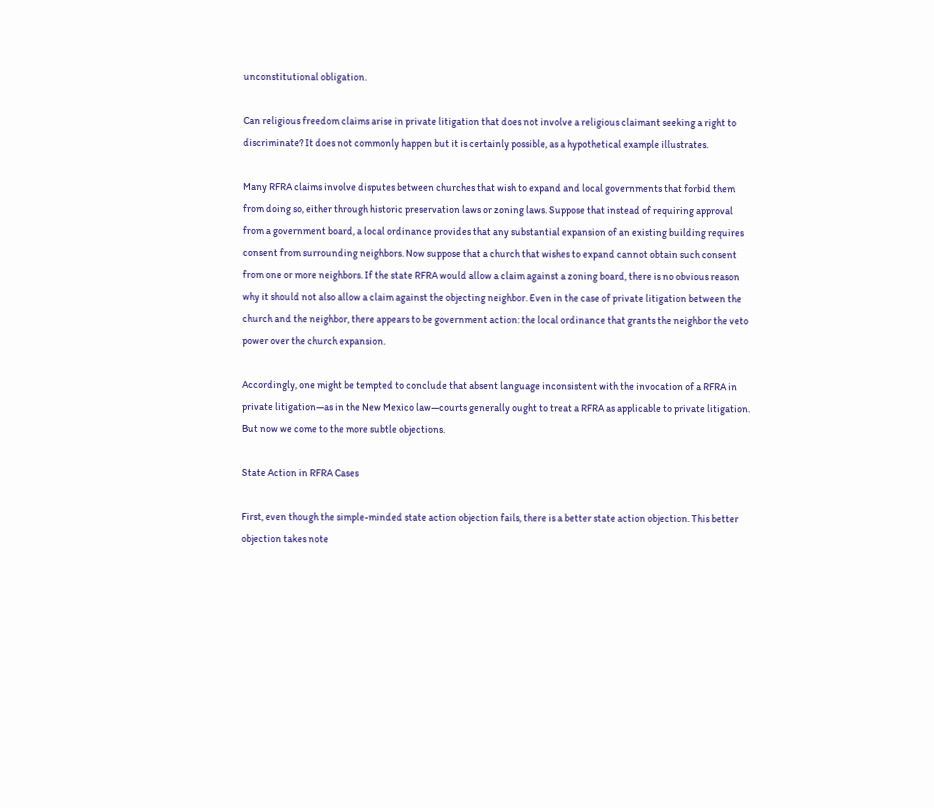unconstitutional obligation.

Can religious freedom claims arise in private litigation that does not involve a religious claimant seeking a right to discriminate? It does not commonly happen but it is certainly possible, as a hypothetical example illustrates.

Many RFRA claims involve disputes between churches that wish to expand and local governments that forbid them from doing so, either through historic preservation laws or zoning laws. Suppose that instead of requiring approval from a government board, a local ordinance provides that any substantial expansion of an existing building requires consent from surrounding neighbors. Now suppose that a church that wishes to expand cannot obtain such consent from one or more neighbors. If the state RFRA would allow a claim against a zoning board, there is no obvious reason why it should not also allow a claim against the objecting neighbor. Even in the case of private litigation between the church and the neighbor, there appears to be government action: the local ordinance that grants the neighbor the veto power over the church expansion.

Accordingly, one might be tempted to conclude that absent language inconsistent with the invocation of a RFRA in private litigation—as in the New Mexico law—courts generally ought to treat a RFRA as applicable to private litigation. But now we come to the more subtle objections.

State Action in RFRA Cases

First, even though the simple-minded state action objection fails, there is a better state action objection. This better objection takes note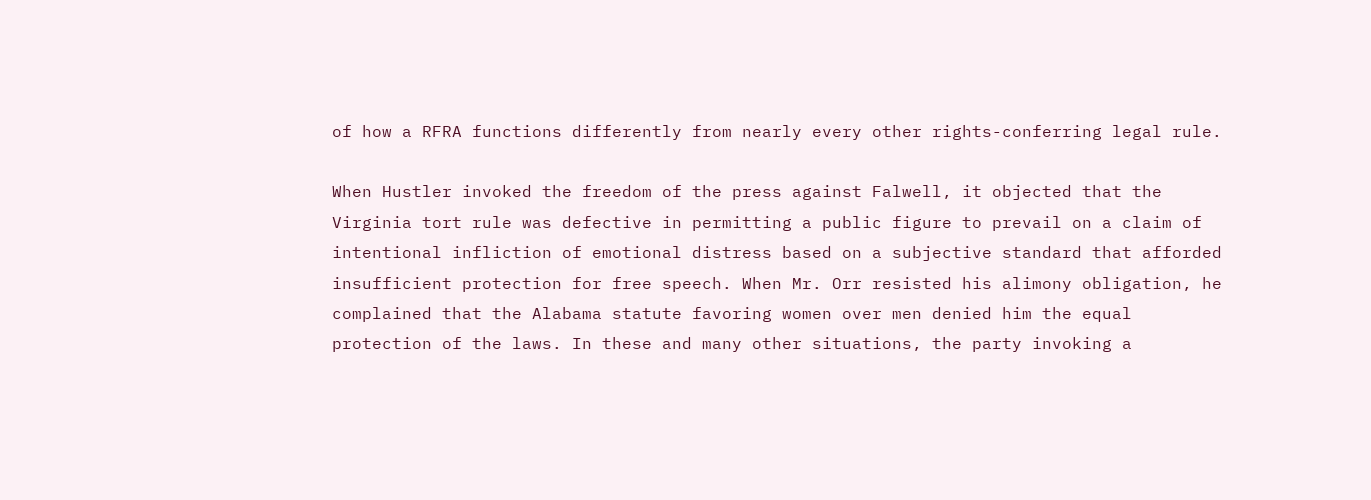of how a RFRA functions differently from nearly every other rights-conferring legal rule.

When Hustler invoked the freedom of the press against Falwell, it objected that the Virginia tort rule was defective in permitting a public figure to prevail on a claim of intentional infliction of emotional distress based on a subjective standard that afforded insufficient protection for free speech. When Mr. Orr resisted his alimony obligation, he complained that the Alabama statute favoring women over men denied him the equal protection of the laws. In these and many other situations, the party invoking a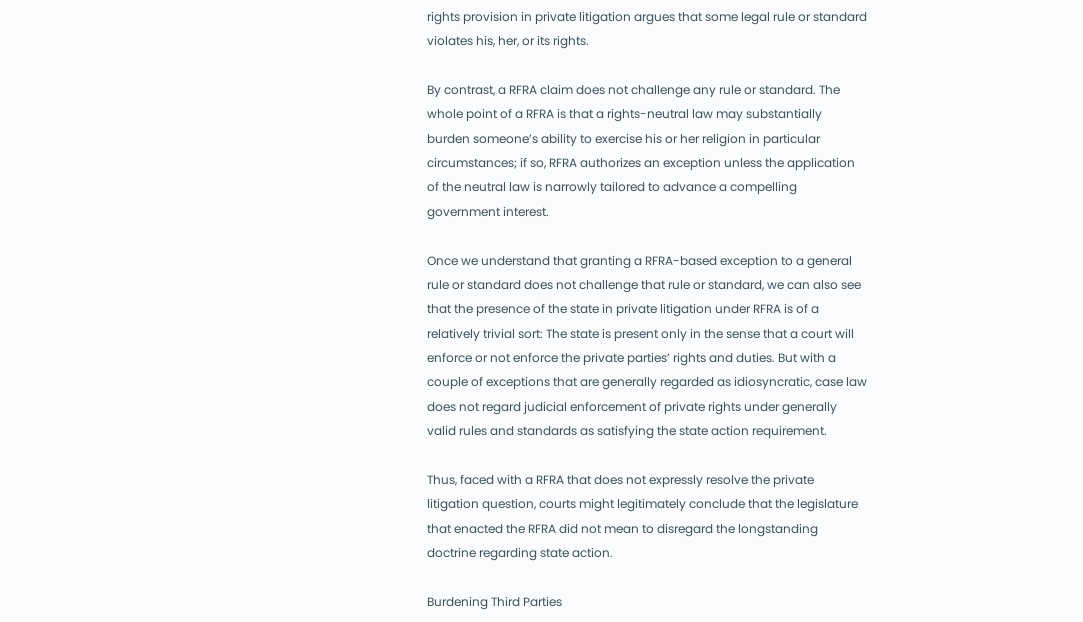rights provision in private litigation argues that some legal rule or standard violates his, her, or its rights.

By contrast, a RFRA claim does not challenge any rule or standard. The whole point of a RFRA is that a rights-neutral law may substantially burden someone’s ability to exercise his or her religion in particular circumstances; if so, RFRA authorizes an exception unless the application of the neutral law is narrowly tailored to advance a compelling government interest.

Once we understand that granting a RFRA-based exception to a general rule or standard does not challenge that rule or standard, we can also see that the presence of the state in private litigation under RFRA is of a relatively trivial sort: The state is present only in the sense that a court will enforce or not enforce the private parties’ rights and duties. But with a couple of exceptions that are generally regarded as idiosyncratic, case law does not regard judicial enforcement of private rights under generally valid rules and standards as satisfying the state action requirement.

Thus, faced with a RFRA that does not expressly resolve the private litigation question, courts might legitimately conclude that the legislature that enacted the RFRA did not mean to disregard the longstanding doctrine regarding state action.

Burdening Third Parties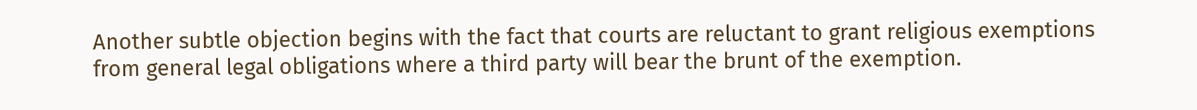Another subtle objection begins with the fact that courts are reluctant to grant religious exemptions from general legal obligations where a third party will bear the brunt of the exemption.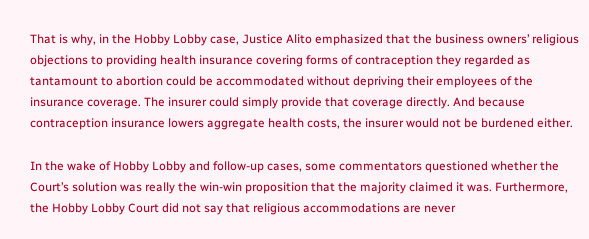That is why, in the Hobby Lobby case, Justice Alito emphasized that the business owners’ religious objections to providing health insurance covering forms of contraception they regarded as tantamount to abortion could be accommodated without depriving their employees of the insurance coverage. The insurer could simply provide that coverage directly. And because contraception insurance lowers aggregate health costs, the insurer would not be burdened either.

In the wake of Hobby Lobby and follow-up cases, some commentators questioned whether the Court’s solution was really the win-win proposition that the majority claimed it was. Furthermore, the Hobby Lobby Court did not say that religious accommodations are never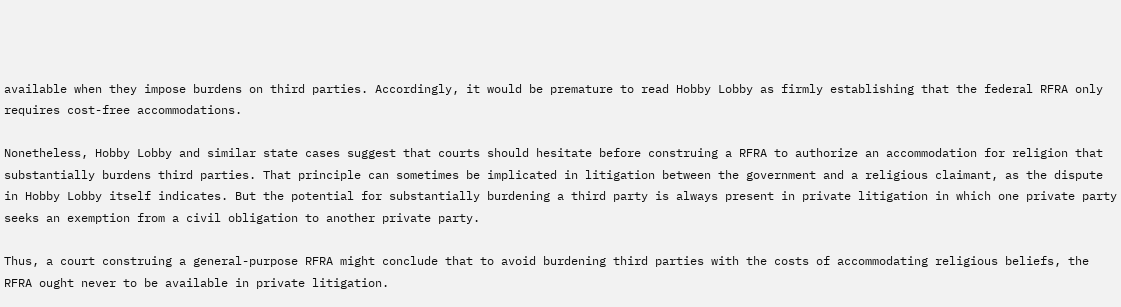available when they impose burdens on third parties. Accordingly, it would be premature to read Hobby Lobby as firmly establishing that the federal RFRA only requires cost-free accommodations.

Nonetheless, Hobby Lobby and similar state cases suggest that courts should hesitate before construing a RFRA to authorize an accommodation for religion that substantially burdens third parties. That principle can sometimes be implicated in litigation between the government and a religious claimant, as the dispute in Hobby Lobby itself indicates. But the potential for substantially burdening a third party is always present in private litigation in which one private party seeks an exemption from a civil obligation to another private party.

Thus, a court construing a general-purpose RFRA might conclude that to avoid burdening third parties with the costs of accommodating religious beliefs, the RFRA ought never to be available in private litigation.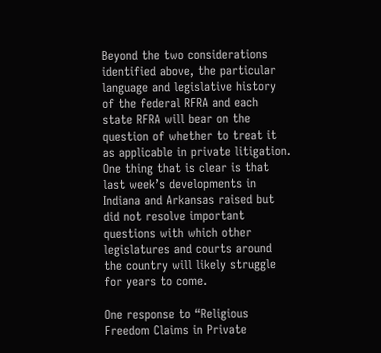Beyond the two considerations identified above, the particular language and legislative history of the federal RFRA and each state RFRA will bear on the question of whether to treat it as applicable in private litigation. One thing that is clear is that last week’s developments in Indiana and Arkansas raised but did not resolve important questions with which other legislatures and courts around the country will likely struggle for years to come.

One response to “Religious Freedom Claims in Private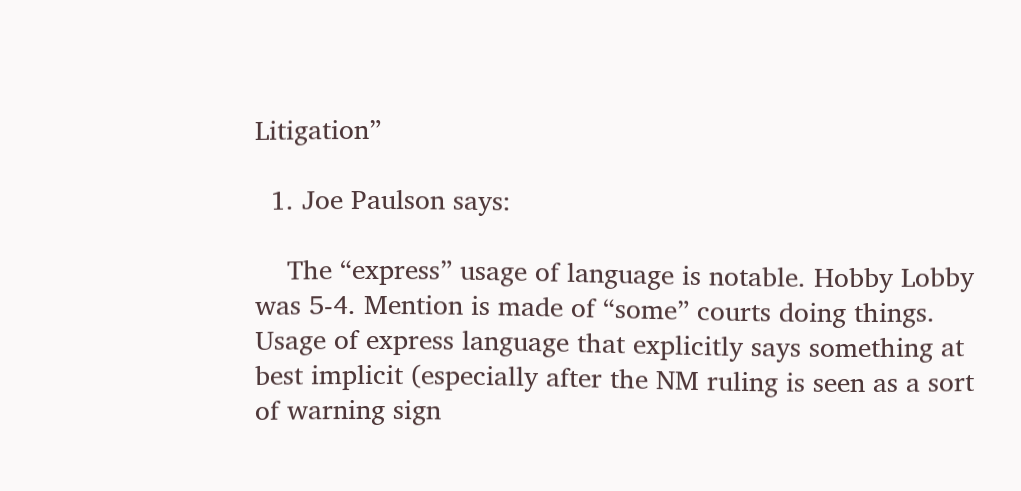Litigation”

  1. Joe Paulson says:

    The “express” usage of language is notable. Hobby Lobby was 5-4. Mention is made of “some” courts doing things. Usage of express language that explicitly says something at best implicit (especially after the NM ruling is seen as a sort of warning sign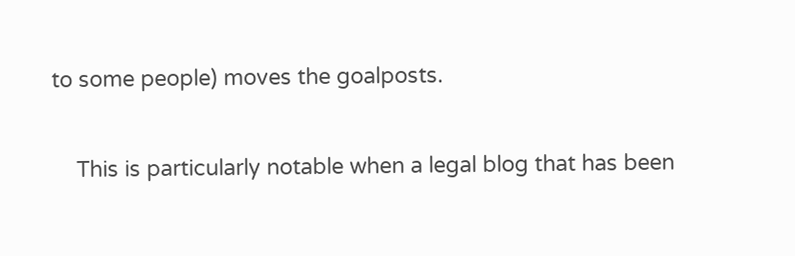to some people) moves the goalposts.

    This is particularly notable when a legal blog that has been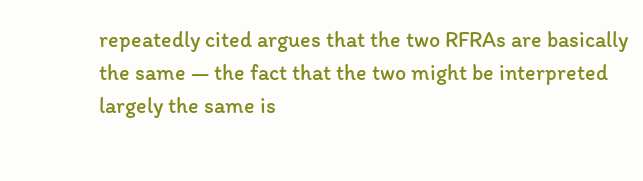repeatedly cited argues that the two RFRAs are basically the same — the fact that the two might be interpreted largely the same is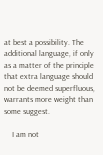at best a possibility. The additional language, if only as a matter of the principle that extra language should not be deemed superfluous, warrants more weight than some suggest.

    I am not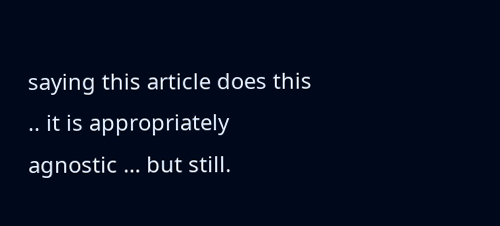saying this article does this .. it is appropriately agnostic … but still.